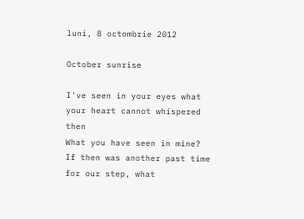luni, 8 octombrie 2012

October sunrise

I've seen in your eyes what your heart cannot whispered then
What you have seen in mine?
If then was another past time for our step, what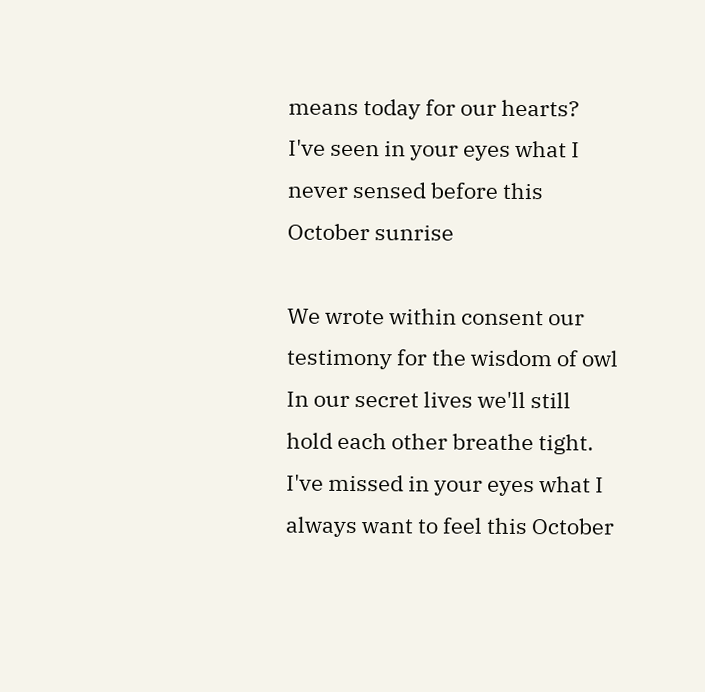means today for our hearts?
I've seen in your eyes what I never sensed before this October sunrise

We wrote within consent our  testimony for the wisdom of owl
In our secret lives we'll still hold each other breathe tight.
I've missed in your eyes what I always want to feel this October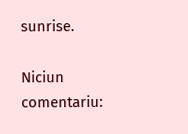sunrise.

Niciun comentariu: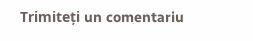Trimiteți un comentariu